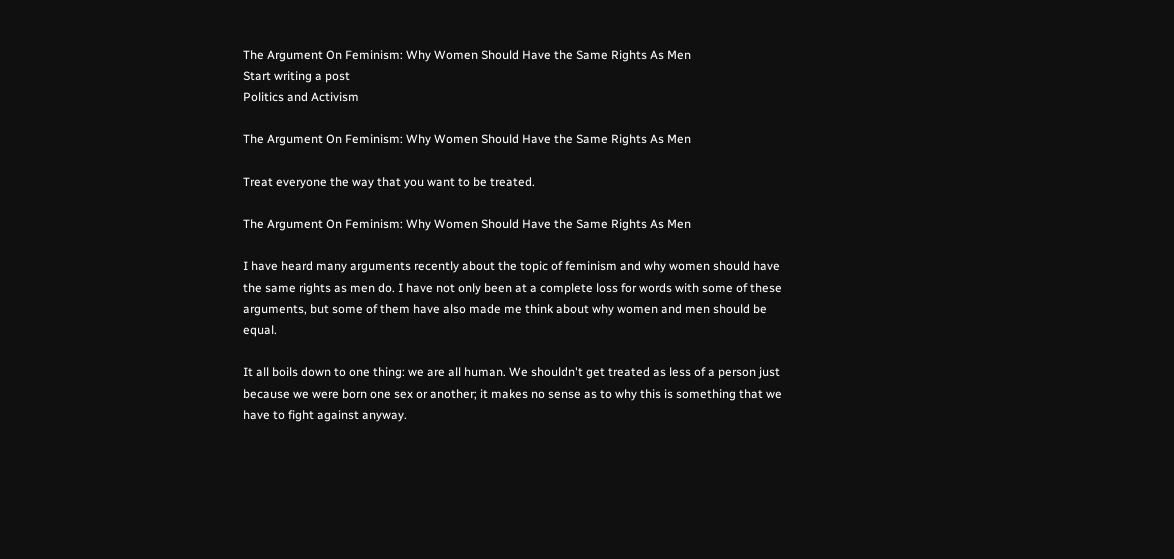The Argument On Feminism: Why Women Should Have the Same Rights As Men
Start writing a post
Politics and Activism

The Argument On Feminism: Why Women Should Have the Same Rights As Men

Treat everyone the way that you want to be treated.

The Argument On Feminism: Why Women Should Have the Same Rights As Men

I have heard many arguments recently about the topic of feminism and why women should have the same rights as men do. I have not only been at a complete loss for words with some of these arguments, but some of them have also made me think about why women and men should be equal.

It all boils down to one thing: we are all human. We shouldn't get treated as less of a person just because we were born one sex or another; it makes no sense as to why this is something that we have to fight against anyway.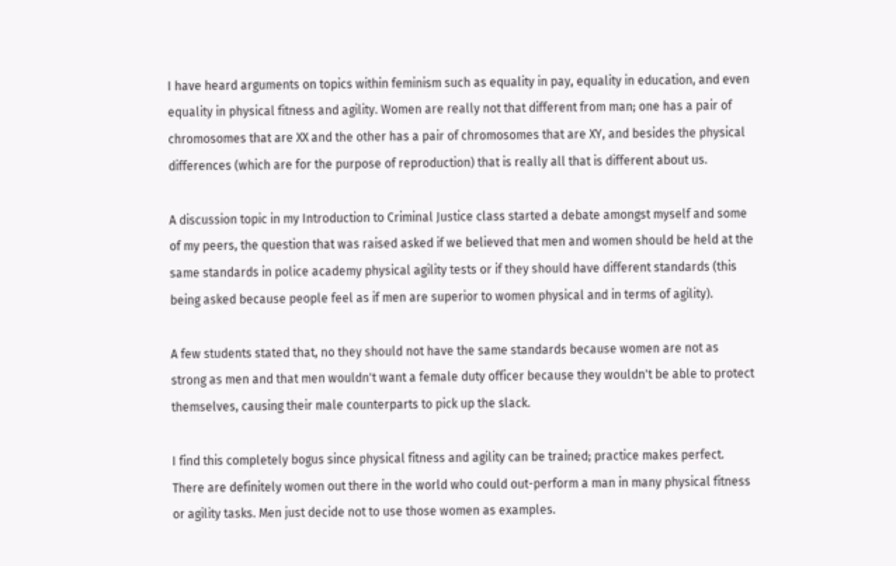I have heard arguments on topics within feminism such as equality in pay, equality in education, and even equality in physical fitness and agility. Women are really not that different from man; one has a pair of chromosomes that are XX and the other has a pair of chromosomes that are XY, and besides the physical differences (which are for the purpose of reproduction) that is really all that is different about us.

A discussion topic in my Introduction to Criminal Justice class started a debate amongst myself and some of my peers, the question that was raised asked if we believed that men and women should be held at the same standards in police academy physical agility tests or if they should have different standards (this being asked because people feel as if men are superior to women physical and in terms of agility).

A few students stated that, no they should not have the same standards because women are not as strong as men and that men wouldn't want a female duty officer because they wouldn't be able to protect themselves, causing their male counterparts to pick up the slack.

I find this completely bogus since physical fitness and agility can be trained; practice makes perfect. There are definitely women out there in the world who could out-perform a man in many physical fitness or agility tasks. Men just decide not to use those women as examples.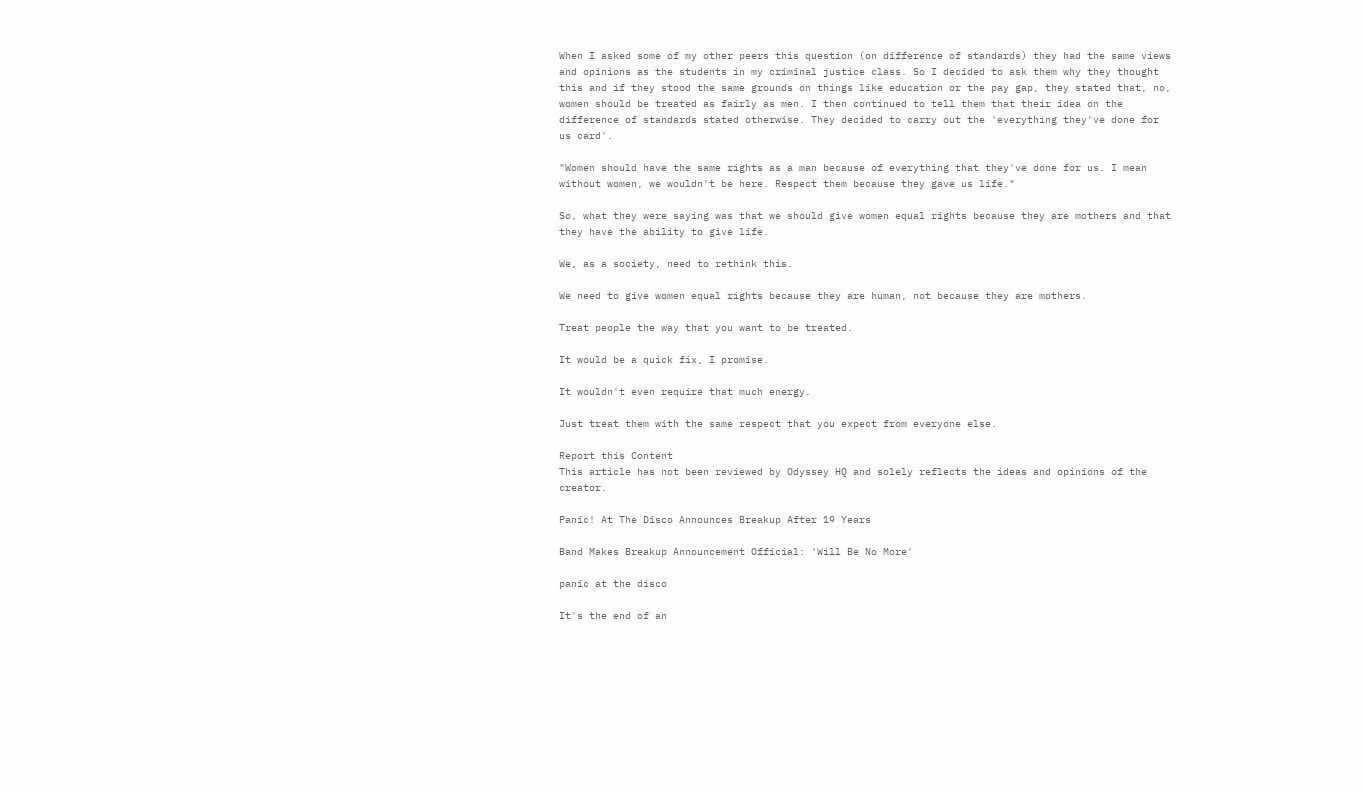When I asked some of my other peers this question (on difference of standards) they had the same views and opinions as the students in my criminal justice class. So I decided to ask them why they thought this and if they stood the same grounds on things like education or the pay gap, they stated that, no, women should be treated as fairly as men. I then continued to tell them that their idea on the difference of standards stated otherwise. They decided to carry out the 'everything they've done for us card'.

"Women should have the same rights as a man because of everything that they've done for us. I mean without women, we wouldn't be here. Respect them because they gave us life."

So, what they were saying was that we should give women equal rights because they are mothers and that they have the ability to give life.

We, as a society, need to rethink this.

We need to give women equal rights because they are human, not because they are mothers.

Treat people the way that you want to be treated.

It would be a quick fix, I promise.

It wouldn't even require that much energy.

Just treat them with the same respect that you expect from everyone else.

Report this Content
This article has not been reviewed by Odyssey HQ and solely reflects the ideas and opinions of the creator.

Panic! At The Disco Announces Breakup After 19 Years

Band Makes Breakup Announcement Official: 'Will Be No More'

panic at the disco

It's the end of an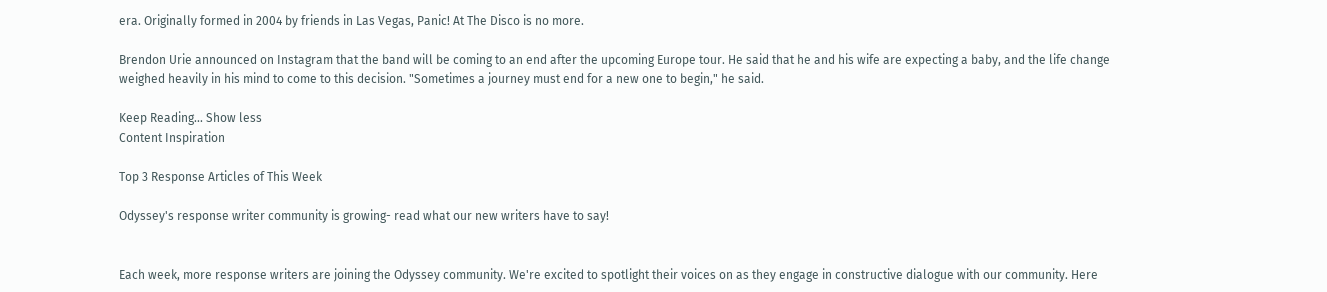era. Originally formed in 2004 by friends in Las Vegas, Panic! At The Disco is no more.

Brendon Urie announced on Instagram that the band will be coming to an end after the upcoming Europe tour. He said that he and his wife are expecting a baby, and the life change weighed heavily in his mind to come to this decision. "Sometimes a journey must end for a new one to begin," he said.

Keep Reading... Show less
Content Inspiration

Top 3 Response Articles of This Week

Odyssey's response writer community is growing- read what our new writers have to say!


Each week, more response writers are joining the Odyssey community. We're excited to spotlight their voices on as they engage in constructive dialogue with our community. Here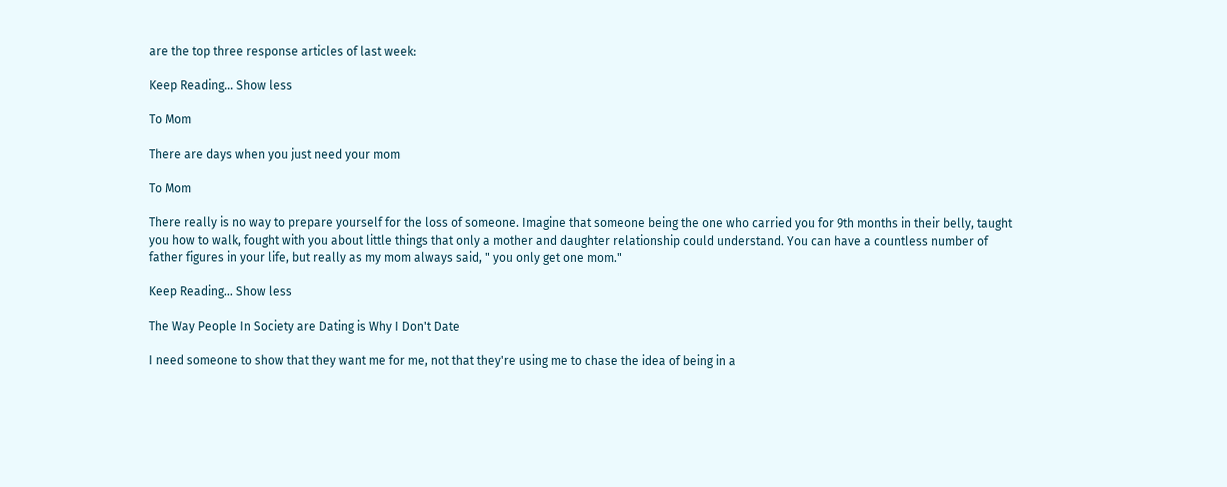are the top three response articles of last week:

Keep Reading... Show less

To Mom

There are days when you just need your mom

To Mom

There really is no way to prepare yourself for the loss of someone. Imagine that someone being the one who carried you for 9th months in their belly, taught you how to walk, fought with you about little things that only a mother and daughter relationship could understand. You can have a countless number of father figures in your life, but really as my mom always said, " you only get one mom."

Keep Reading... Show less

The Way People In Society are Dating is Why I Don't Date

I need someone to show that they want me for me, not that they're using me to chase the idea of being in a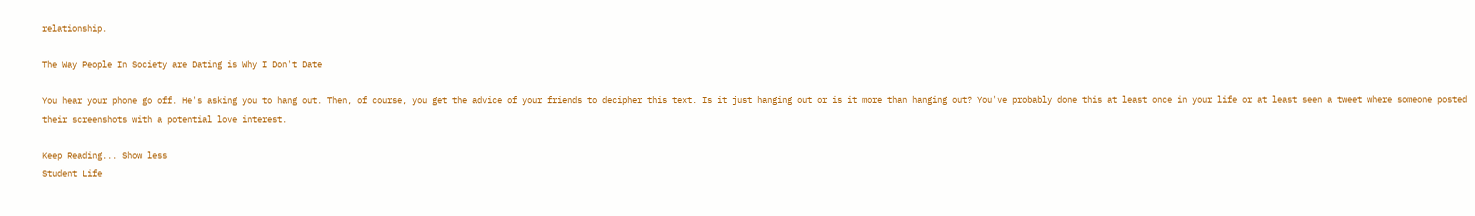relationship.

The Way People In Society are Dating is Why I Don't Date

You hear your phone go off. He's asking you to hang out. Then, of course, you get the advice of your friends to decipher this text. Is it just hanging out or is it more than hanging out? You've probably done this at least once in your life or at least seen a tweet where someone posted their screenshots with a potential love interest.

Keep Reading... Show less
Student Life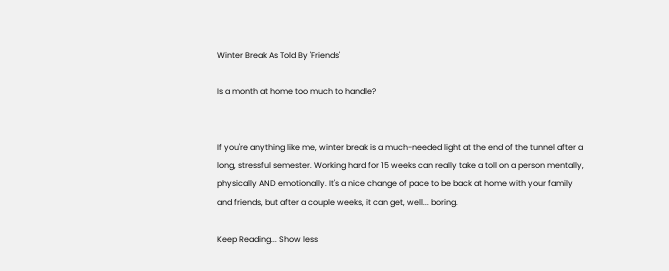Winter Break As Told By 'Friends'

Is a month at home too much to handle?


If you're anything like me, winter break is a much-needed light at the end of the tunnel after a long, stressful semester. Working hard for 15 weeks can really take a toll on a person mentally, physically AND emotionally. It's a nice change of pace to be back at home with your family and friends, but after a couple weeks, it can get, well... boring.

Keep Reading... Show less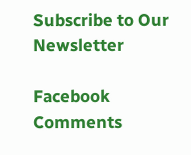Subscribe to Our Newsletter

Facebook Comments